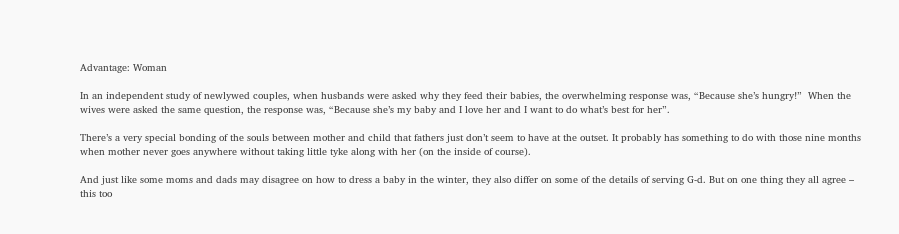Advantage: Woman

In an independent study of newlywed couples, when husbands were asked why they feed their babies, the overwhelming response was, “Because she’s hungry!”  When the wives were asked the same question, the response was, “Because she’s my baby and I love her and I want to do what’s best for her”.

There’s a very special bonding of the souls between mother and child that fathers just don’t seem to have at the outset. It probably has something to do with those nine months when mother never goes anywhere without taking little tyke along with her (on the inside of course).

And just like some moms and dads may disagree on how to dress a baby in the winter, they also differ on some of the details of serving G-d. But on one thing they all agree – this too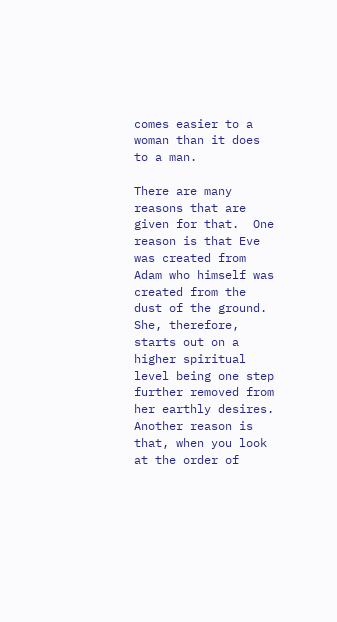comes easier to a woman than it does to a man.

There are many reasons that are given for that.  One reason is that Eve was created from Adam who himself was created from the dust of the ground.  She, therefore, starts out on a higher spiritual level being one step further removed from her earthly desires.  Another reason is that, when you look at the order of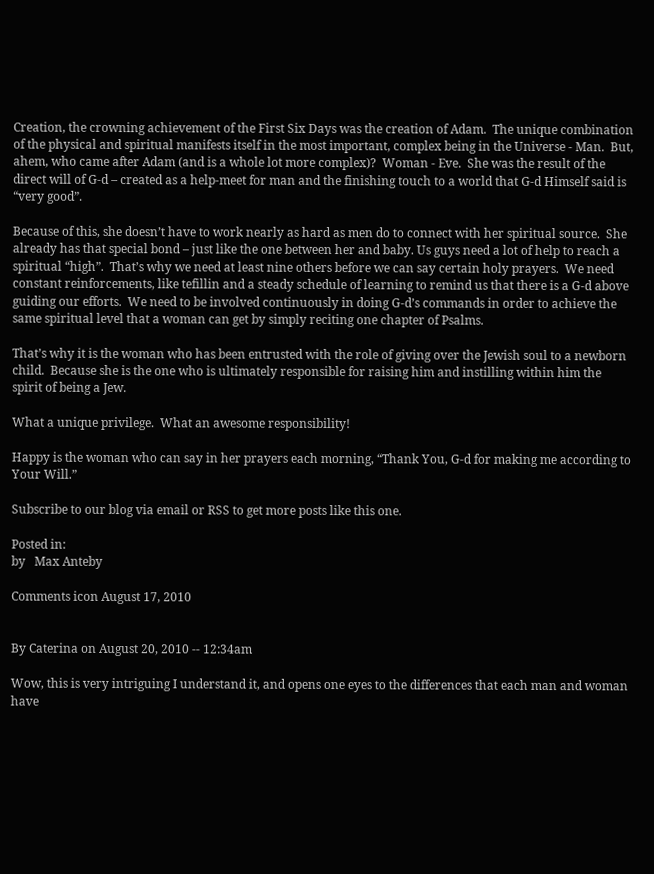Creation, the crowning achievement of the First Six Days was the creation of Adam.  The unique combination of the physical and spiritual manifests itself in the most important, complex being in the Universe - Man.  But, ahem, who came after Adam (and is a whole lot more complex)?  Woman - Eve.  She was the result of the direct will of G-d – created as a help-meet for man and the finishing touch to a world that G-d Himself said is “very good”.

Because of this, she doesn’t have to work nearly as hard as men do to connect with her spiritual source.  She already has that special bond – just like the one between her and baby. Us guys need a lot of help to reach a spiritual “high”.  That’s why we need at least nine others before we can say certain holy prayers.  We need constant reinforcements, like tefillin and a steady schedule of learning to remind us that there is a G-d above guiding our efforts.  We need to be involved continuously in doing G-d’s commands in order to achieve the same spiritual level that a woman can get by simply reciting one chapter of Psalms.

That’s why it is the woman who has been entrusted with the role of giving over the Jewish soul to a newborn child.  Because she is the one who is ultimately responsible for raising him and instilling within him the spirit of being a Jew.

What a unique privilege.  What an awesome responsibility!

Happy is the woman who can say in her prayers each morning, “Thank You, G-d for making me according to Your Will.”

Subscribe to our blog via email or RSS to get more posts like this one.

Posted in:
by   Max Anteby

Comments icon August 17, 2010


By Caterina on August 20, 2010 -- 12:34am

Wow, this is very intriguing I understand it, and opens one eyes to the differences that each man and woman have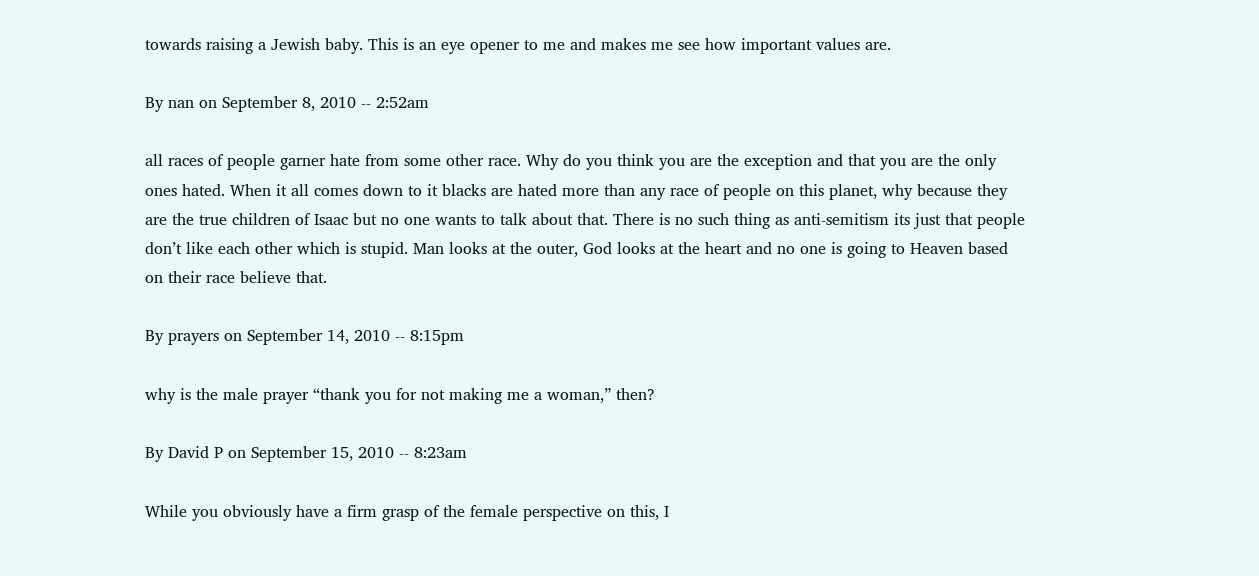towards raising a Jewish baby. This is an eye opener to me and makes me see how important values are.

By nan on September 8, 2010 -- 2:52am

all races of people garner hate from some other race. Why do you think you are the exception and that you are the only ones hated. When it all comes down to it blacks are hated more than any race of people on this planet, why because they are the true children of Isaac but no one wants to talk about that. There is no such thing as anti-semitism its just that people don’t like each other which is stupid. Man looks at the outer, God looks at the heart and no one is going to Heaven based on their race believe that.

By prayers on September 14, 2010 -- 8:15pm

why is the male prayer “thank you for not making me a woman,” then?

By David P on September 15, 2010 -- 8:23am

While you obviously have a firm grasp of the female perspective on this, I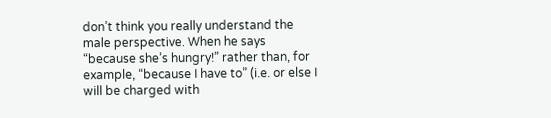don’t think you really understand the male perspective. When he says “because she’s hungry!” rather than, for example, “because I have to” (i.e. or else I will be charged with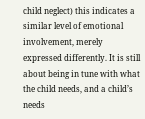child neglect) this indicates a similar level of emotional involvement, merely expressed differently. It is still about being in tune with what the child needs, and a child’s needs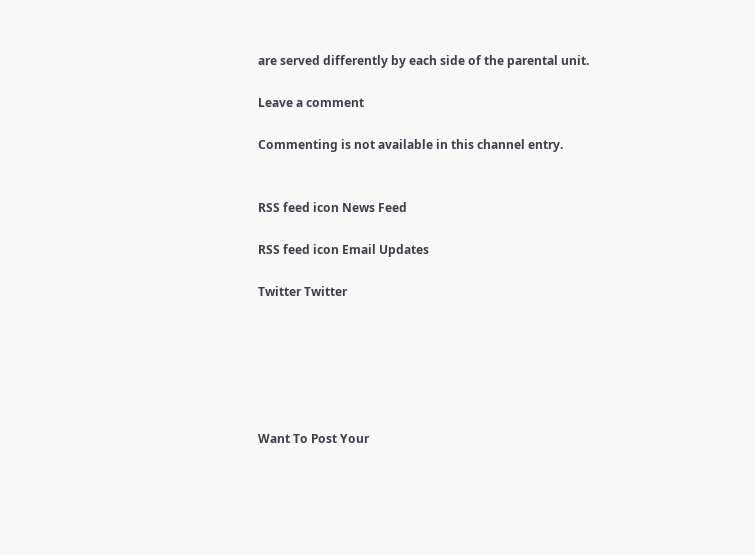are served differently by each side of the parental unit.

Leave a comment

Commenting is not available in this channel entry.


RSS feed icon News Feed

RSS feed icon Email Updates

Twitter Twitter






Want To Post Your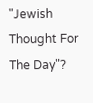"Jewish Thought For The Day"?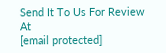Send It To Us For Review At
[email protected]